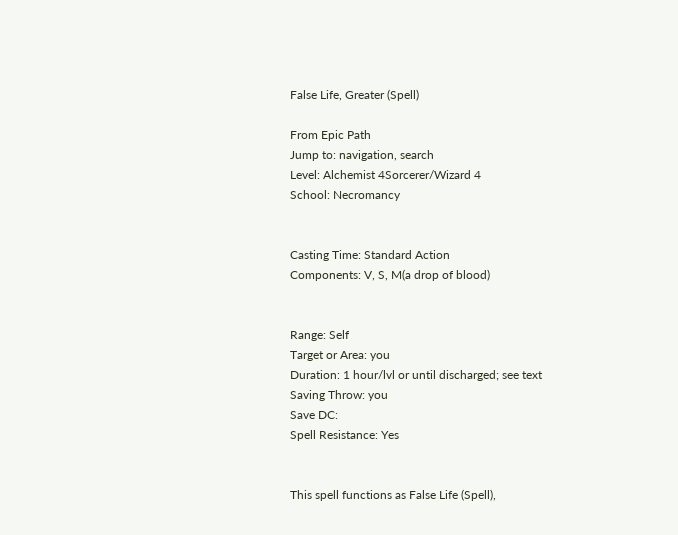False Life, Greater (Spell)

From Epic Path
Jump to: navigation, search
Level: Alchemist 4Sorcerer/Wizard 4
School: Necromancy


Casting Time: Standard Action
Components: V, S, M(a drop of blood)


Range: Self
Target or Area: you
Duration: 1 hour/lvl or until discharged; see text
Saving Throw: you
Save DC:
Spell Resistance: Yes


This spell functions as False Life (Spell),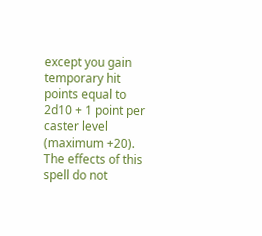except you gain temporary hit points equal to 2d10 + 1 point per caster level (maximum +20). The effects of this spell do not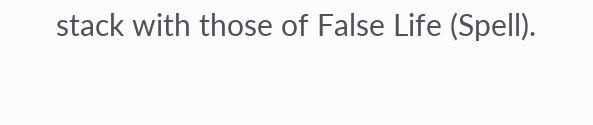stack with those of False Life (Spell).